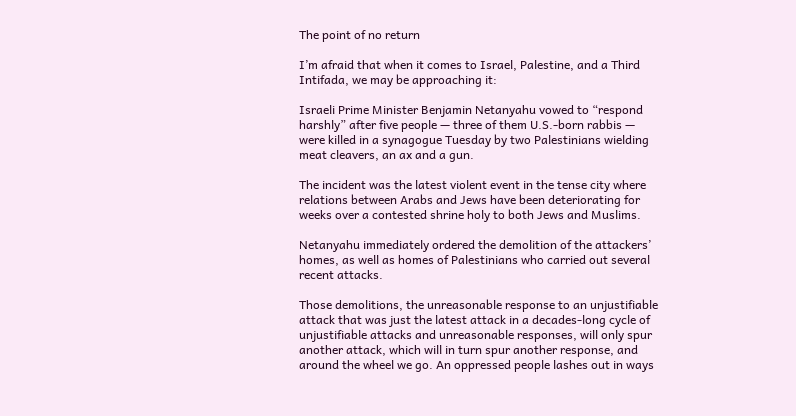The point of no return

I’m afraid that when it comes to Israel, Palestine, and a Third Intifada, we may be approaching it:

Israeli Prime Minister Benjamin Netanyahu vowed to “respond harshly” after five people — three of them U.S.-born rabbis — were killed in a synagogue Tuesday by two Palestinians wielding meat cleavers, an ax and a gun.

The incident was the latest violent event in the tense city where relations between Arabs and Jews have been deteriorating for weeks over a contested shrine holy to both Jews and Muslims.

Netanyahu immediately ordered the demolition of the attackers’ homes, as well as homes of Palestinians who carried out several recent attacks.

Those demolitions, the unreasonable response to an unjustifiable attack that was just the latest attack in a decades-long cycle of unjustifiable attacks and unreasonable responses, will only spur another attack, which will in turn spur another response, and around the wheel we go. An oppressed people lashes out in ways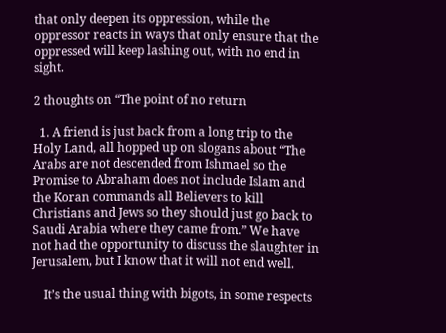that only deepen its oppression, while the oppressor reacts in ways that only ensure that the oppressed will keep lashing out, with no end in sight.

2 thoughts on “The point of no return

  1. A friend is just back from a long trip to the Holy Land, all hopped up on slogans about “The Arabs are not descended from Ishmael so the Promise to Abraham does not include Islam and the Koran commands all Believers to kill Christians and Jews so they should just go back to Saudi Arabia where they came from.” We have not had the opportunity to discuss the slaughter in Jerusalem, but I know that it will not end well.

    It’s the usual thing with bigots, in some respects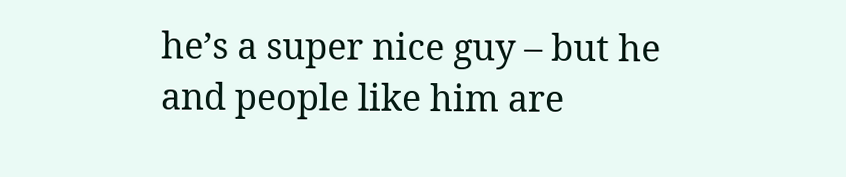he’s a super nice guy – but he and people like him are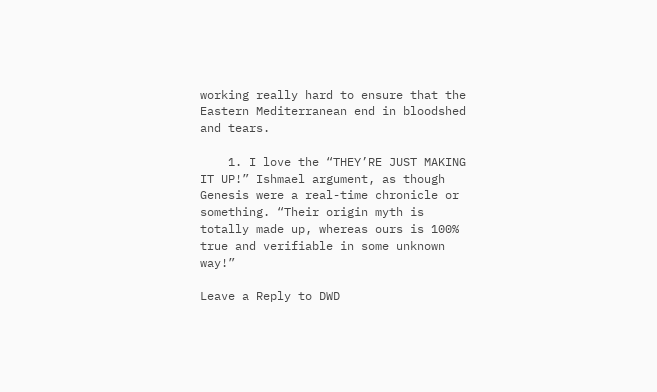working really hard to ensure that the Eastern Mediterranean end in bloodshed and tears.

    1. I love the “THEY’RE JUST MAKING IT UP!” Ishmael argument, as though Genesis were a real-time chronicle or something. “Their origin myth is totally made up, whereas ours is 100% true and verifiable in some unknown way!”

Leave a Reply to DWD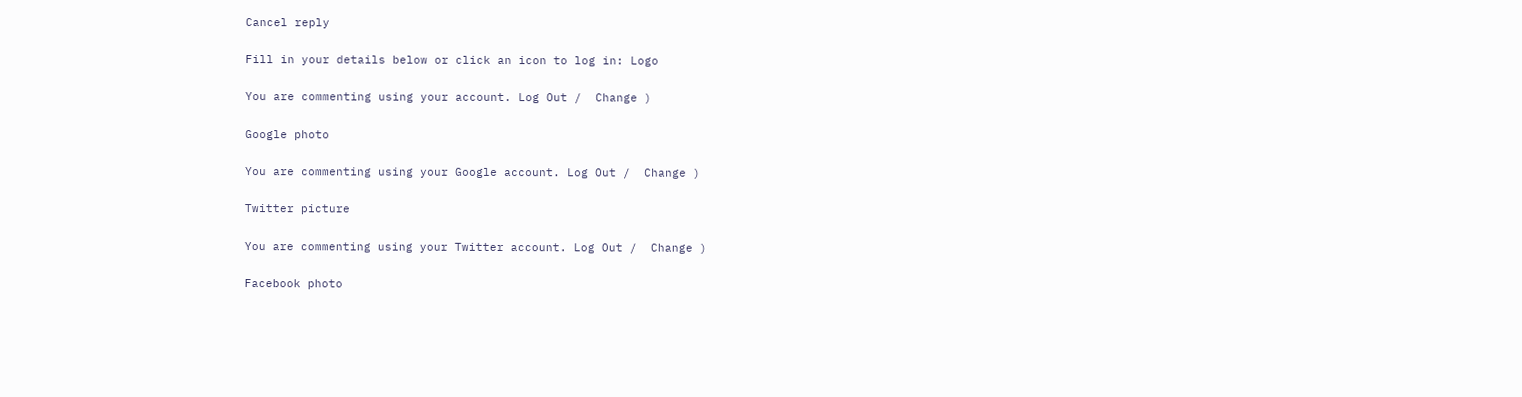Cancel reply

Fill in your details below or click an icon to log in: Logo

You are commenting using your account. Log Out /  Change )

Google photo

You are commenting using your Google account. Log Out /  Change )

Twitter picture

You are commenting using your Twitter account. Log Out /  Change )

Facebook photo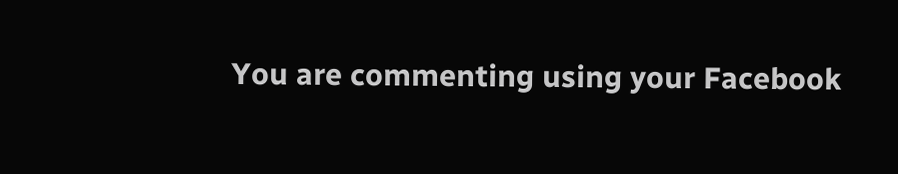You are commenting using your Facebook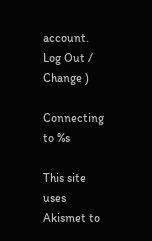account. Log Out /  Change )

Connecting to %s

This site uses Akismet to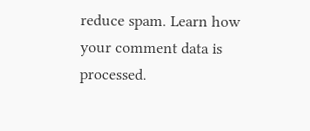reduce spam. Learn how your comment data is processed.